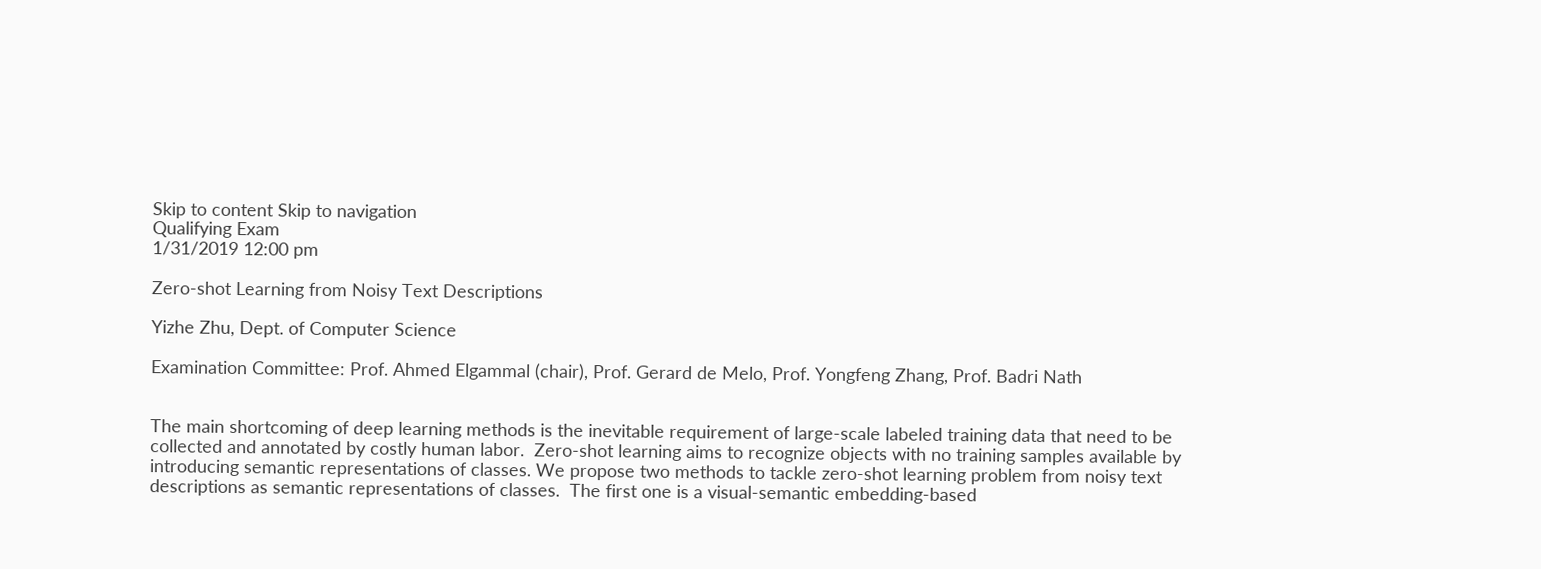Skip to content Skip to navigation
Qualifying Exam
1/31/2019 12:00 pm

Zero-shot Learning from Noisy Text Descriptions

Yizhe Zhu, Dept. of Computer Science

Examination Committee: Prof. Ahmed Elgammal (chair), Prof. Gerard de Melo, Prof. Yongfeng Zhang, Prof. Badri Nath


The main shortcoming of deep learning methods is the inevitable requirement of large-scale labeled training data that need to be collected and annotated by costly human labor.  Zero-shot learning aims to recognize objects with no training samples available by introducing semantic representations of classes. We propose two methods to tackle zero-shot learning problem from noisy text descriptions as semantic representations of classes.  The first one is a visual-semantic embedding-based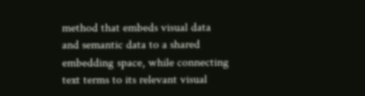method that embeds visual data and semantic data to a shared embedding space, while connecting text terms to its relevant visual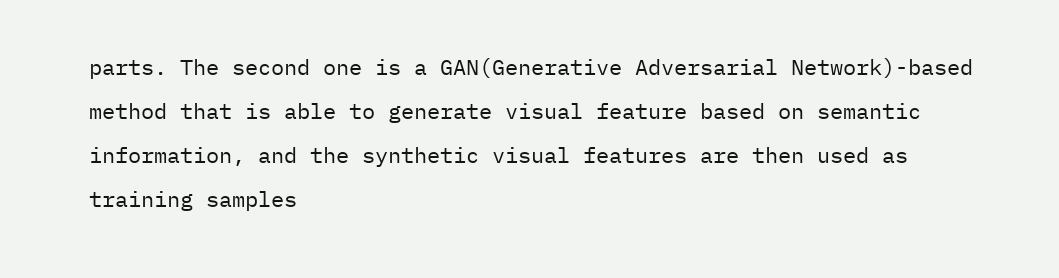parts. The second one is a GAN(Generative Adversarial Network)-based method that is able to generate visual feature based on semantic information, and the synthetic visual features are then used as training samples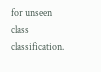for unseen class classification.